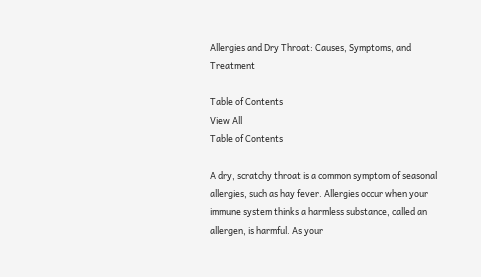Allergies and Dry Throat: Causes, Symptoms, and Treatment

Table of Contents
View All
Table of Contents

A dry, scratchy throat is a common symptom of seasonal allergies, such as hay fever. Allergies occur when your immune system thinks a harmless substance, called an allergen, is harmful. As your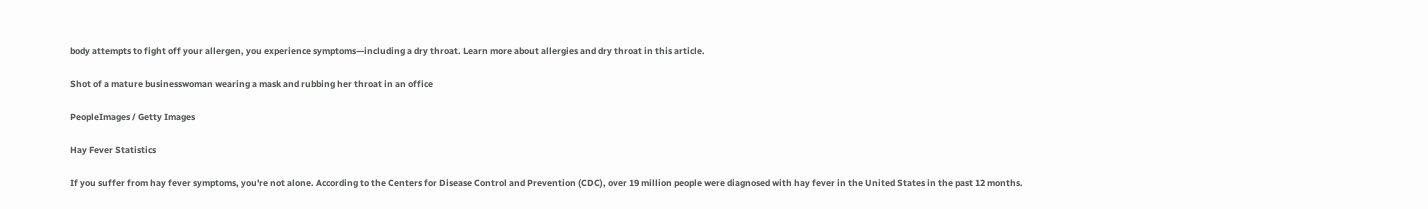body attempts to fight off your allergen, you experience symptoms—including a dry throat. Learn more about allergies and dry throat in this article.

Shot of a mature businesswoman wearing a mask and rubbing her throat in an office

PeopleImages / Getty Images

Hay Fever Statistics

If you suffer from hay fever symptoms, you're not alone. According to the Centers for Disease Control and Prevention (CDC), over 19 million people were diagnosed with hay fever in the United States in the past 12 months.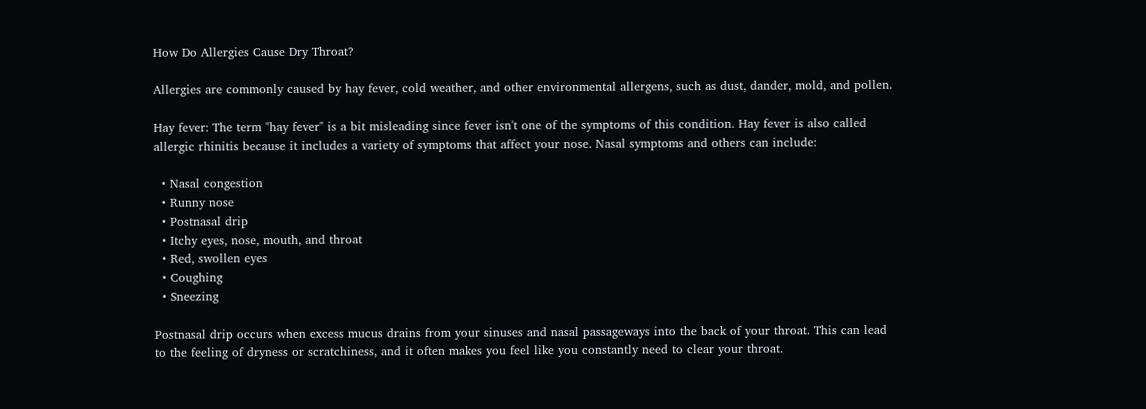How Do Allergies Cause Dry Throat?

Allergies are commonly caused by hay fever, cold weather, and other environmental allergens, such as dust, dander, mold, and pollen.

Hay fever: The term "hay fever" is a bit misleading since fever isn't one of the symptoms of this condition. Hay fever is also called allergic rhinitis because it includes a variety of symptoms that affect your nose. Nasal symptoms and others can include:

  • Nasal congestion
  • Runny nose
  • Postnasal drip
  • Itchy eyes, nose, mouth, and throat
  • Red, swollen eyes
  • Coughing
  • Sneezing

Postnasal drip occurs when excess mucus drains from your sinuses and nasal passageways into the back of your throat. This can lead to the feeling of dryness or scratchiness, and it often makes you feel like you constantly need to clear your throat.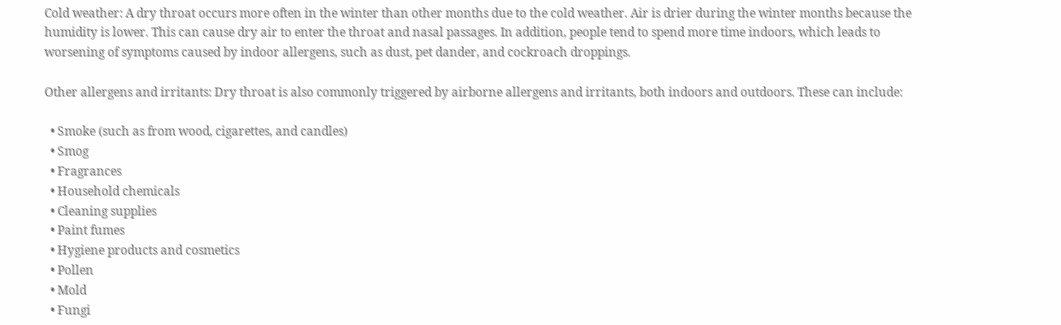Cold weather: A dry throat occurs more often in the winter than other months due to the cold weather. Air is drier during the winter months because the humidity is lower. This can cause dry air to enter the throat and nasal passages. In addition, people tend to spend more time indoors, which leads to worsening of symptoms caused by indoor allergens, such as dust, pet dander, and cockroach droppings.

Other allergens and irritants: Dry throat is also commonly triggered by airborne allergens and irritants, both indoors and outdoors. These can include:

  • Smoke (such as from wood, cigarettes, and candles)
  • Smog
  • Fragrances
  • Household chemicals
  • Cleaning supplies
  • Paint fumes
  • Hygiene products and cosmetics
  • Pollen
  • Mold
  • Fungi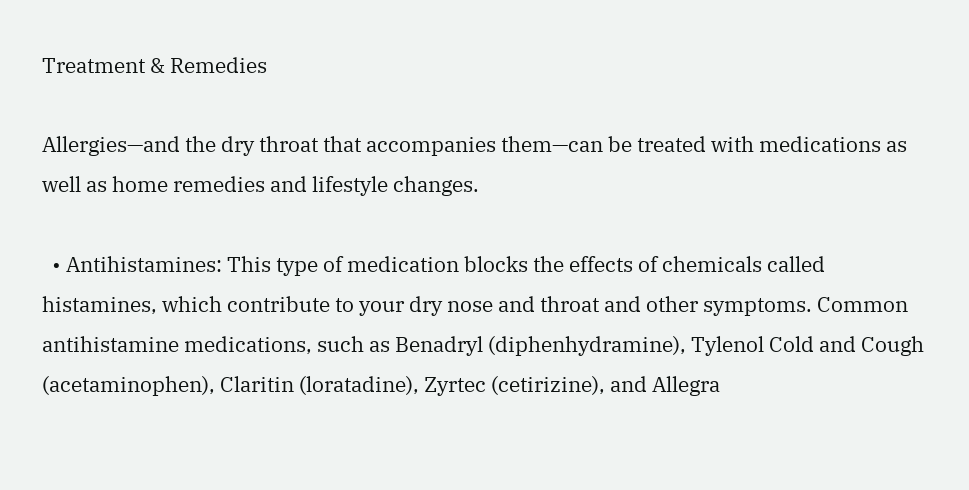Treatment & Remedies

Allergies—and the dry throat that accompanies them—can be treated with medications as well as home remedies and lifestyle changes.

  • Antihistamines: This type of medication blocks the effects of chemicals called histamines, which contribute to your dry nose and throat and other symptoms. Common antihistamine medications, such as Benadryl (diphenhydramine), Tylenol Cold and Cough (acetaminophen), Claritin (loratadine), Zyrtec (cetirizine), and Allegra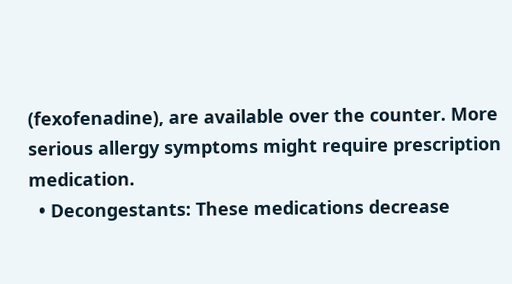(fexofenadine), are available over the counter. More serious allergy symptoms might require prescription medication.
  • Decongestants: These medications decrease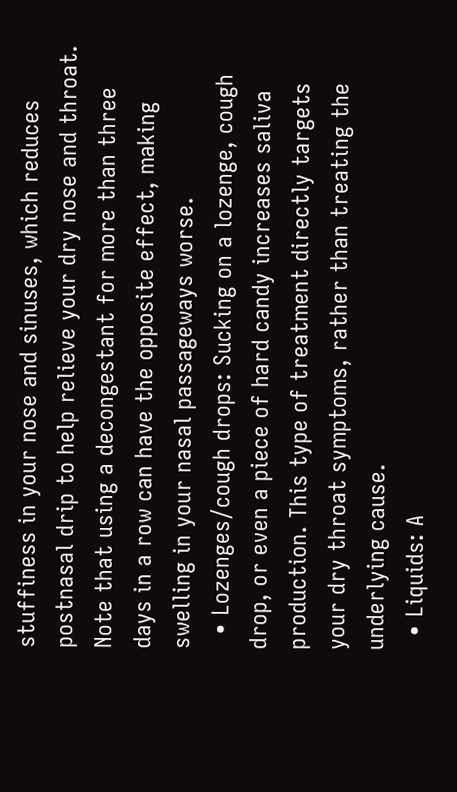stuffiness in your nose and sinuses, which reduces postnasal drip to help relieve your dry nose and throat. Note that using a decongestant for more than three days in a row can have the opposite effect, making swelling in your nasal passageways worse.
  • Lozenges/cough drops: Sucking on a lozenge, cough drop, or even a piece of hard candy increases saliva production. This type of treatment directly targets your dry throat symptoms, rather than treating the underlying cause.
  • Liquids: A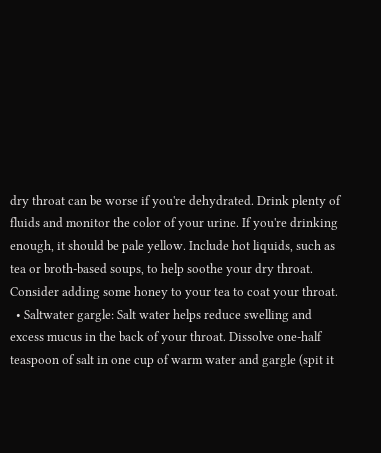dry throat can be worse if you're dehydrated. Drink plenty of fluids and monitor the color of your urine. If you're drinking enough, it should be pale yellow. Include hot liquids, such as tea or broth-based soups, to help soothe your dry throat. Consider adding some honey to your tea to coat your throat.
  • Saltwater gargle: Salt water helps reduce swelling and excess mucus in the back of your throat. Dissolve one-half teaspoon of salt in one cup of warm water and gargle (spit it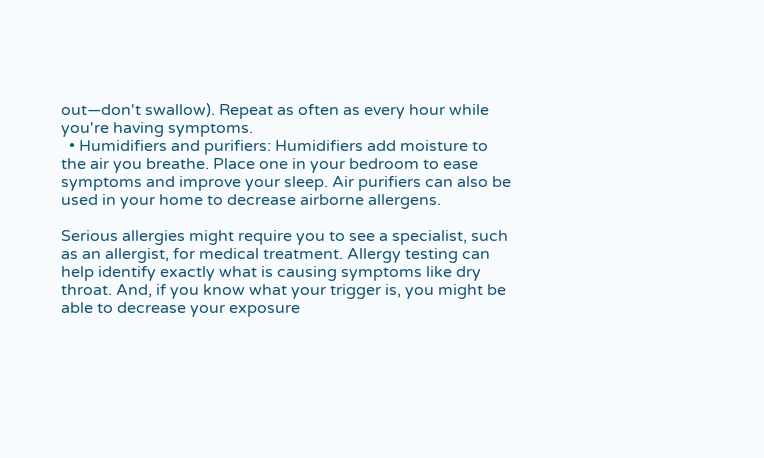out—don't swallow). Repeat as often as every hour while you're having symptoms.
  • Humidifiers and purifiers: Humidifiers add moisture to the air you breathe. Place one in your bedroom to ease symptoms and improve your sleep. Air purifiers can also be used in your home to decrease airborne allergens.

Serious allergies might require you to see a specialist, such as an allergist, for medical treatment. Allergy testing can help identify exactly what is causing symptoms like dry throat. And, if you know what your trigger is, you might be able to decrease your exposure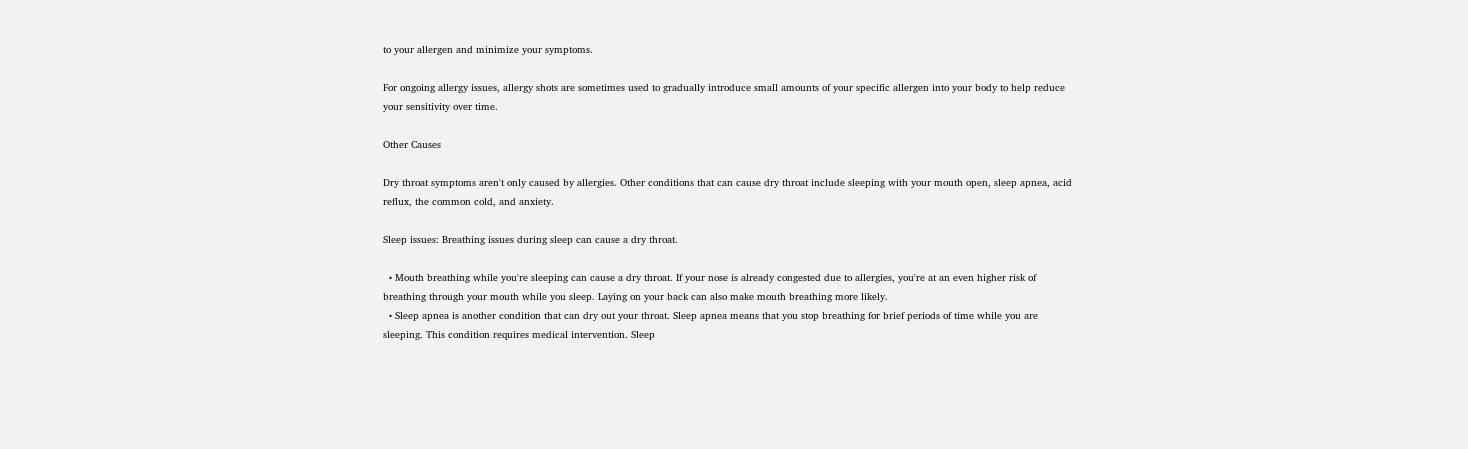to your allergen and minimize your symptoms.

For ongoing allergy issues, allergy shots are sometimes used to gradually introduce small amounts of your specific allergen into your body to help reduce your sensitivity over time.

Other Causes

Dry throat symptoms aren't only caused by allergies. Other conditions that can cause dry throat include sleeping with your mouth open, sleep apnea, acid reflux, the common cold, and anxiety.

Sleep issues: Breathing issues during sleep can cause a dry throat.

  • Mouth breathing while you're sleeping can cause a dry throat. If your nose is already congested due to allergies, you're at an even higher risk of breathing through your mouth while you sleep. Laying on your back can also make mouth breathing more likely.
  • Sleep apnea is another condition that can dry out your throat. Sleep apnea means that you stop breathing for brief periods of time while you are sleeping. This condition requires medical intervention. Sleep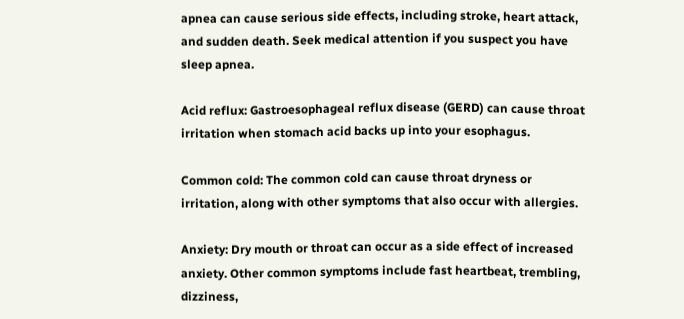apnea can cause serious side effects, including stroke, heart attack, and sudden death. Seek medical attention if you suspect you have sleep apnea.

Acid reflux: Gastroesophageal reflux disease (GERD) can cause throat irritation when stomach acid backs up into your esophagus.

Common cold: The common cold can cause throat dryness or irritation, along with other symptoms that also occur with allergies.

Anxiety: Dry mouth or throat can occur as a side effect of increased anxiety. Other common symptoms include fast heartbeat, trembling, dizziness,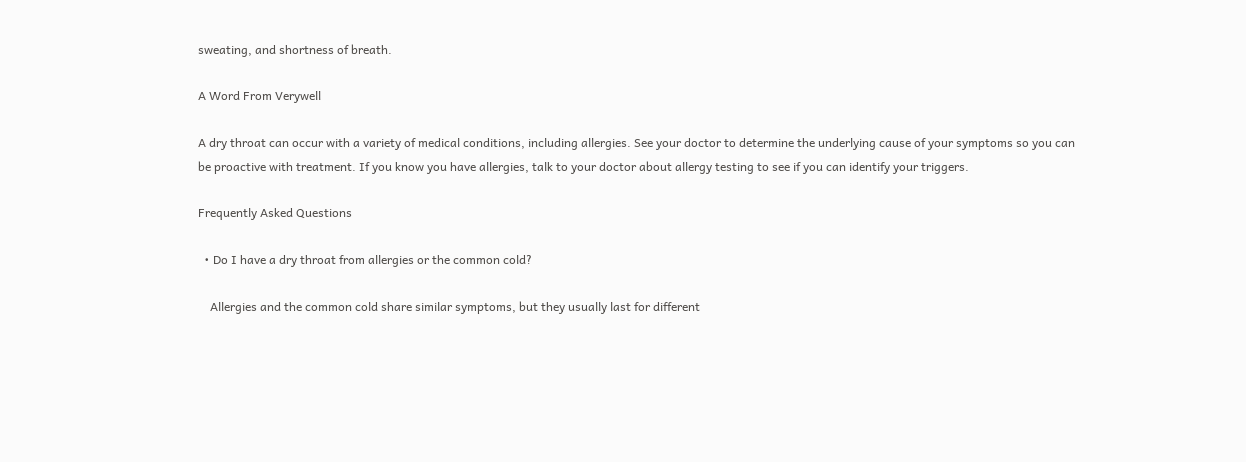sweating, and shortness of breath.

A Word From Verywell

A dry throat can occur with a variety of medical conditions, including allergies. See your doctor to determine the underlying cause of your symptoms so you can be proactive with treatment. If you know you have allergies, talk to your doctor about allergy testing to see if you can identify your triggers.

Frequently Asked Questions

  • Do I have a dry throat from allergies or the common cold?

    Allergies and the common cold share similar symptoms, but they usually last for different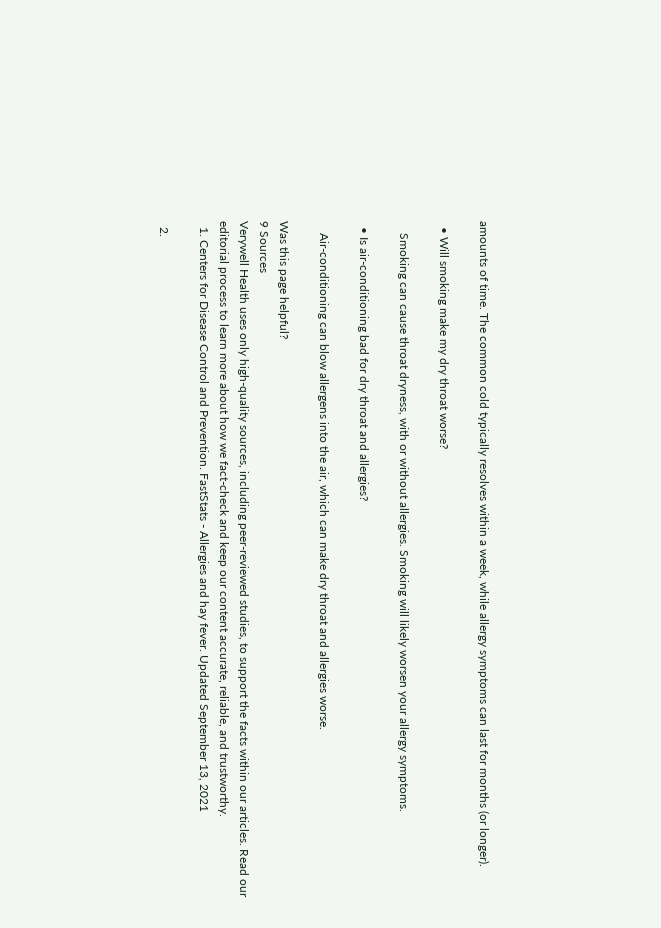amounts of time. The common cold typically resolves within a week, while allergy symptoms can last for months (or longer).

  • Will smoking make my dry throat worse?

    Smoking can cause throat dryness, with or without allergies. Smoking will likely worsen your allergy symptoms.

  • Is air-conditioning bad for dry throat and allergies?

    Air-conditioning can blow allergens into the air, which can make dry throat and allergies worse.

Was this page helpful?
9 Sources
Verywell Health uses only high-quality sources, including peer-reviewed studies, to support the facts within our articles. Read our editorial process to learn more about how we fact-check and keep our content accurate, reliable, and trustworthy.
  1. Centers for Disease Control and Prevention. FastStats - Allergies and hay fever. Updated September 13, 2021

  2.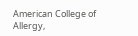American College of Allergy,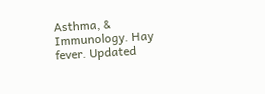Asthma, & Immunology. Hay fever. Updated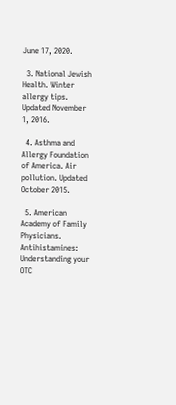June 17, 2020.

  3. National Jewish Health. Winter allergy tips. Updated November 1, 2016.

  4. Asthma and Allergy Foundation of America. Air pollution. Updated October 2015.

  5. American Academy of Family Physicians. Antihistamines: Understanding your OTC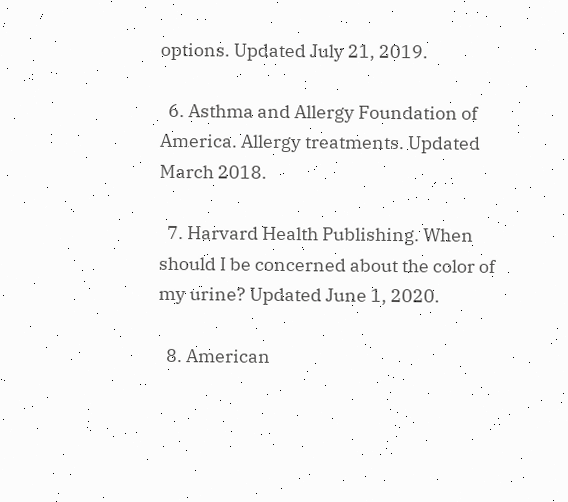options. Updated July 21, 2019.

  6. Asthma and Allergy Foundation of America. Allergy treatments. Updated March 2018.

  7. Harvard Health Publishing. When should I be concerned about the color of my urine? Updated June 1, 2020.

  8. American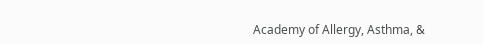Academy of Allergy, Asthma, &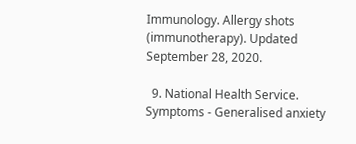Immunology. Allergy shots (immunotherapy). Updated September 28, 2020.

  9. National Health Service. Symptoms - Generalised anxiety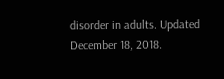disorder in adults. Updated December 18, 2018.